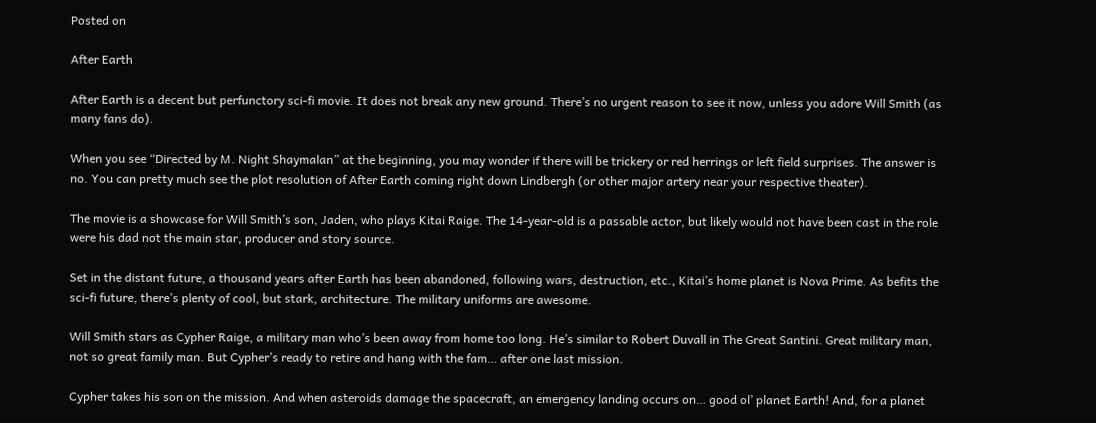Posted on

After Earth

After Earth is a decent but perfunctory sci-fi movie. It does not break any new ground. There’s no urgent reason to see it now, unless you adore Will Smith (as many fans do).

When you see “Directed by M. Night Shaymalan” at the beginning, you may wonder if there will be trickery or red herrings or left field surprises. The answer is no. You can pretty much see the plot resolution of After Earth coming right down Lindbergh (or other major artery near your respective theater).

The movie is a showcase for Will Smith’s son, Jaden, who plays Kitai Raige. The 14-year-old is a passable actor, but likely would not have been cast in the role were his dad not the main star, producer and story source.

Set in the distant future, a thousand years after Earth has been abandoned, following wars, destruction, etc., Kitai’s home planet is Nova Prime. As befits the sci-fi future, there’s plenty of cool, but stark, architecture. The military uniforms are awesome.

Will Smith stars as Cypher Raige, a military man who’s been away from home too long. He’s similar to Robert Duvall in The Great Santini. Great military man, not so great family man. But Cypher’s ready to retire and hang with the fam… after one last mission.

Cypher takes his son on the mission. And when asteroids damage the spacecraft, an emergency landing occurs on… good ol’ planet Earth! And, for a planet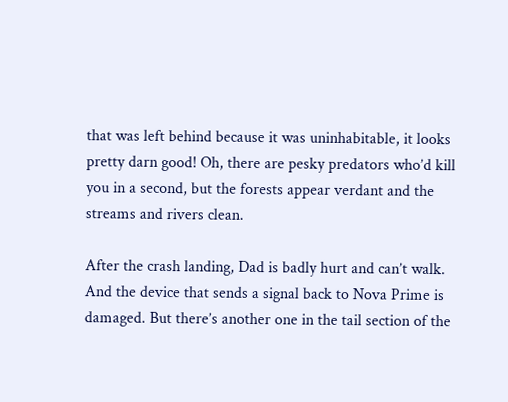that was left behind because it was uninhabitable, it looks pretty darn good! Oh, there are pesky predators who’d kill you in a second, but the forests appear verdant and the streams and rivers clean.

After the crash landing, Dad is badly hurt and can’t walk. And the device that sends a signal back to Nova Prime is damaged. But there’s another one in the tail section of the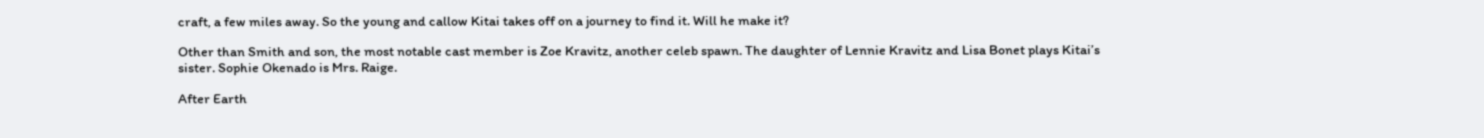craft, a few miles away. So the young and callow Kitai takes off on a journey to find it. Will he make it?

Other than Smith and son, the most notable cast member is Zoe Kravitz, another celeb spawn. The daughter of Lennie Kravitz and Lisa Bonet plays Kitai’s sister. Sophie Okenado is Mrs. Raige.

After Earth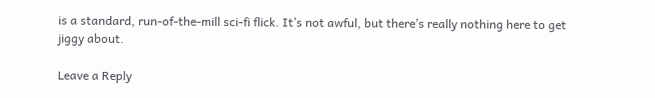is a standard, run-of-the-mill sci-fi flick. It’s not awful, but there’s really nothing here to get jiggy about.

Leave a Reply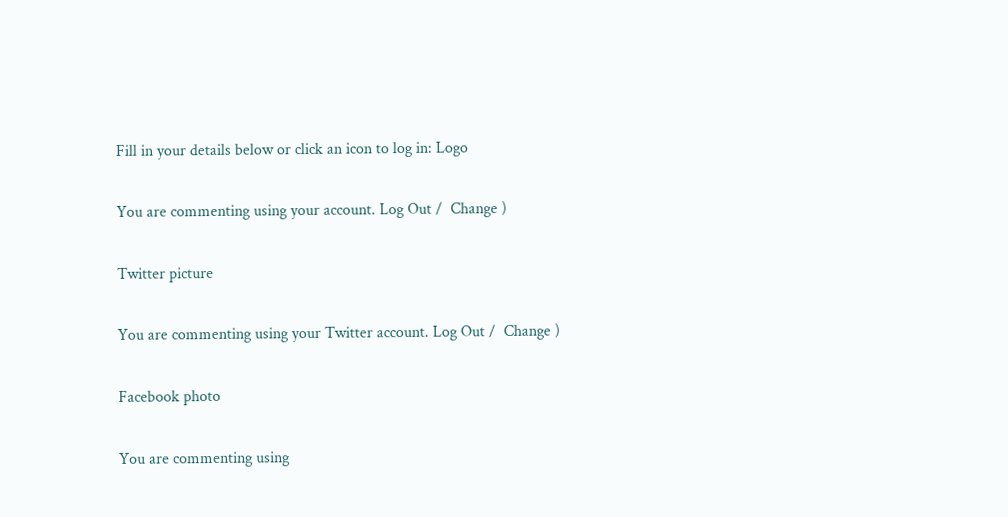Fill in your details below or click an icon to log in: Logo

You are commenting using your account. Log Out /  Change )

Twitter picture

You are commenting using your Twitter account. Log Out /  Change )

Facebook photo

You are commenting using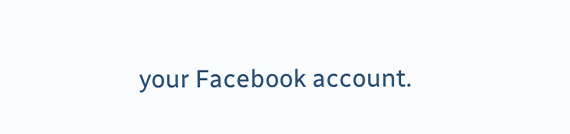your Facebook account.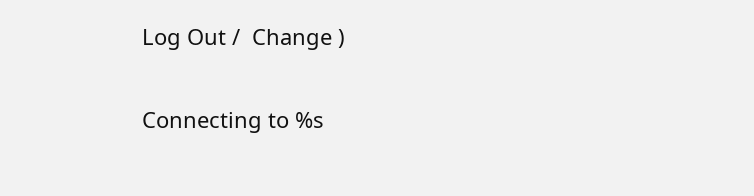Log Out /  Change )

Connecting to %s